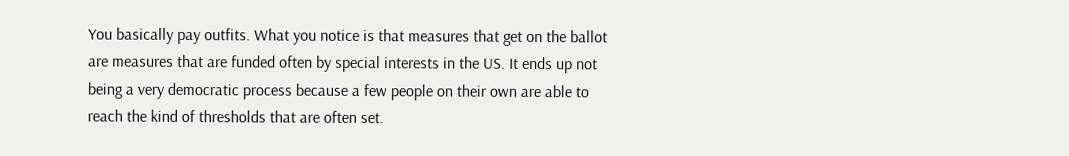You basically pay outfits. What you notice is that measures that get on the ballot are measures that are funded often by special interests in the US. It ends up not being a very democratic process because a few people on their own are able to reach the kind of thresholds that are often set.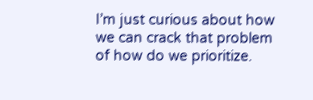I’m just curious about how we can crack that problem of how do we prioritize.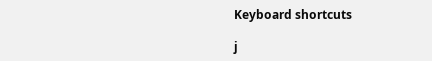Keyboard shortcuts

j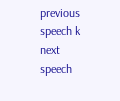previous speech k next speech